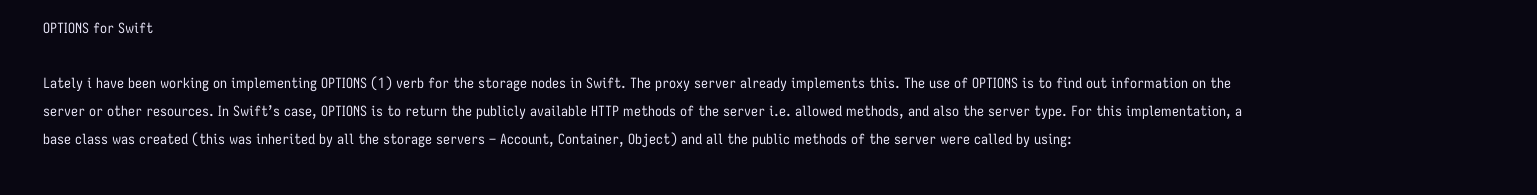OPTIONS for Swift

Lately i have been working on implementing OPTIONS (1) verb for the storage nodes in Swift. The proxy server already implements this. The use of OPTIONS is to find out information on the server or other resources. In Swift’s case, OPTIONS is to return the publicly available HTTP methods of the server i.e. allowed methods, and also the server type. For this implementation, a base class was created (this was inherited by all the storage servers – Account, Container, Object) and all the public methods of the server were called by using: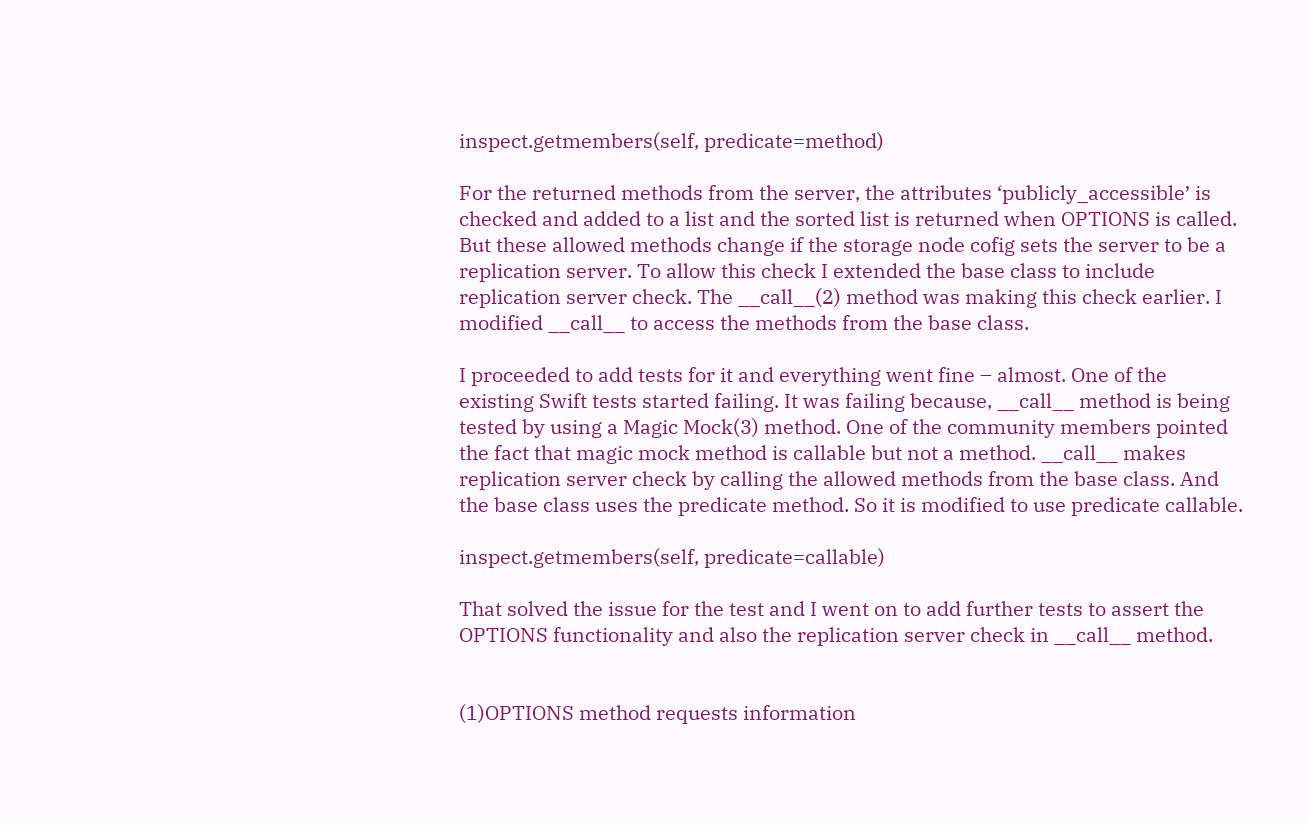inspect.getmembers(self, predicate=method)

For the returned methods from the server, the attributes ‘publicly_accessible’ is checked and added to a list and the sorted list is returned when OPTIONS is called. But these allowed methods change if the storage node cofig sets the server to be a replication server. To allow this check I extended the base class to include replication server check. The __call__(2) method was making this check earlier. I modified __call__ to access the methods from the base class.

I proceeded to add tests for it and everything went fine – almost. One of the existing Swift tests started failing. It was failing because, __call__ method is being tested by using a Magic Mock(3) method. One of the community members pointed the fact that magic mock method is callable but not a method. __call__ makes replication server check by calling the allowed methods from the base class. And the base class uses the predicate method. So it is modified to use predicate callable.

inspect.getmembers(self, predicate=callable)

That solved the issue for the test and I went on to add further tests to assert the OPTIONS functionality and also the replication server check in __call__ method.


(1)OPTIONS method requests information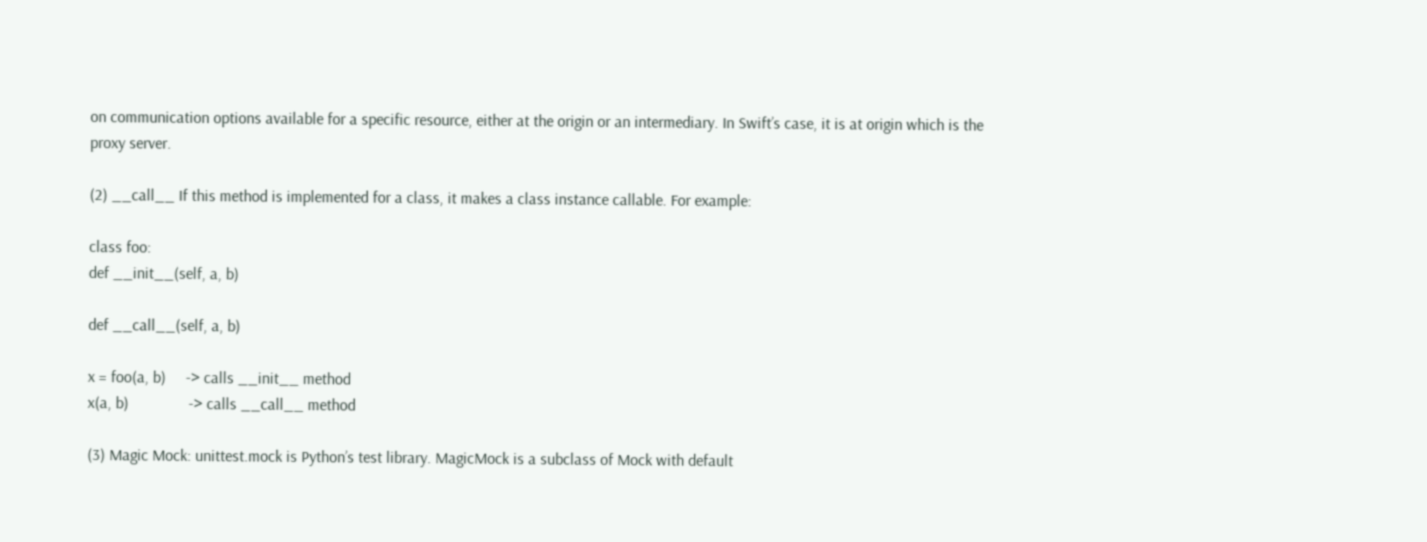on communication options available for a specific resource, either at the origin or an intermediary. In Swift’s case, it is at origin which is the proxy server.

(2) __call__ If this method is implemented for a class, it makes a class instance callable. For example:

class foo:
def __init__(self, a, b)

def __call__(self, a, b)

x = foo(a, b)     -> calls __init__ method
x(a, b)               -> calls __call__ method

(3) Magic Mock: unittest.mock is Python’s test library. MagicMock is a subclass of Mock with default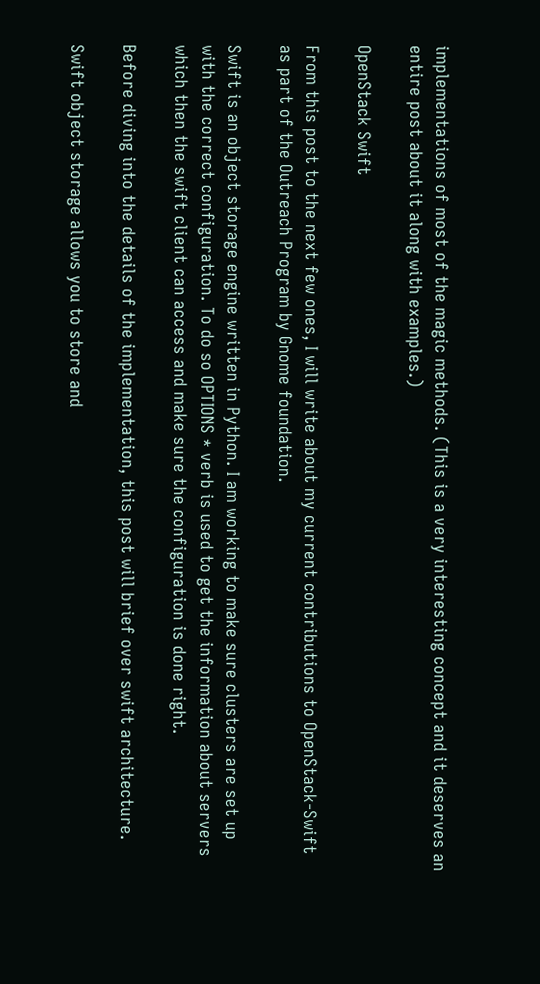implementations of most of the magic methods. (This is a very interesting concept and it deserves an entire post about it along with examples.)

OpenStack Swift

From this post to the next few ones, I will write about my current contributions to OpenStack-Swift as part of the Outreach Program by Gnome foundation.

Swift is an object storage engine written in Python. I am working to make sure clusters are set up with the correct configuration. To do so OPTIONS * verb is used to get the information about servers which then the swift client can access and make sure the configuration is done right.

Before diving into the details of the implementation, this post will brief over swift architecture.

Swift object storage allows you to store and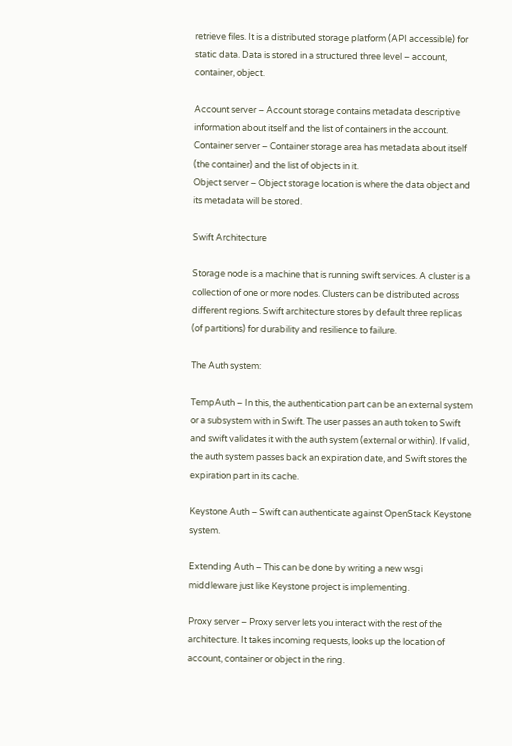retrieve files. It is a distributed storage platform (API accessible) for static data. Data is stored in a structured three level – account, container, object.

Account server – Account storage contains metadata descriptive information about itself and the list of containers in the account.
Container server – Container storage area has metadata about itself (the container) and the list of objects in it.
Object server – Object storage location is where the data object and its metadata will be stored.

Swift Architecture

Storage node is a machine that is running swift services. A cluster is a collection of one or more nodes. Clusters can be distributed across different regions. Swift architecture stores by default three replicas (of partitions) for durability and resilience to failure.

The Auth system:

TempAuth – In this, the authentication part can be an external system or a subsystem with in Swift. The user passes an auth token to Swift and swift validates it with the auth system (external or within). If valid, the auth system passes back an expiration date, and Swift stores the expiration part in its cache.

Keystone Auth – Swift can authenticate against OpenStack Keystone system.

Extending Auth – This can be done by writing a new wsgi middleware just like Keystone project is implementing.

Proxy server – Proxy server lets you interact with the rest of the architecture. It takes incoming requests, looks up the location of account, container or object in the ring.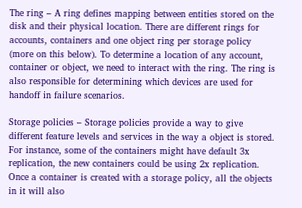The ring – A ring defines mapping between entities stored on the disk and their physical location. There are different rings for accounts, containers and one object ring per storage policy (more on this below). To determine a location of any account, container or object, we need to interact with the ring. The ring is also responsible for determining which devices are used for handoff in failure scenarios.

Storage policies – Storage policies provide a way to give different feature levels and services in the way a object is stored. For instance, some of the containers might have default 3x replication, the new containers could be using 2x replication. Once a container is created with a storage policy, all the objects in it will also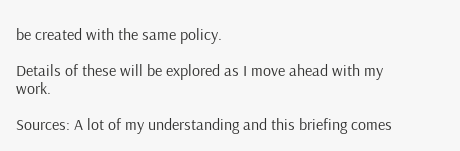be created with the same policy.

Details of these will be explored as I move ahead with my work.

Sources: A lot of my understanding and this briefing comes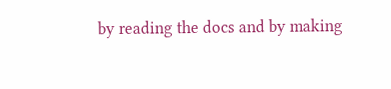by reading the docs and by making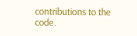contributions to the code.